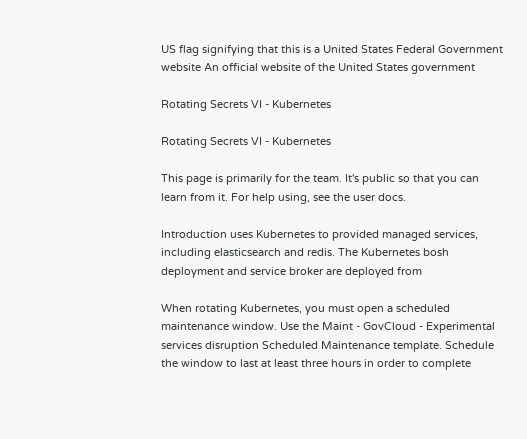US flag signifying that this is a United States Federal Government website An official website of the United States government

Rotating Secrets VI - Kubernetes

Rotating Secrets VI - Kubernetes

This page is primarily for the team. It's public so that you can learn from it. For help using, see the user docs.

Introduction uses Kubernetes to provided managed services, including elasticsearch and redis. The Kubernetes bosh deployment and service broker are deployed from

When rotating Kubernetes, you must open a scheduled maintenance window. Use the Maint - GovCloud - Experimental services disruption Scheduled Maintenance template. Schedule the window to last at least three hours in order to complete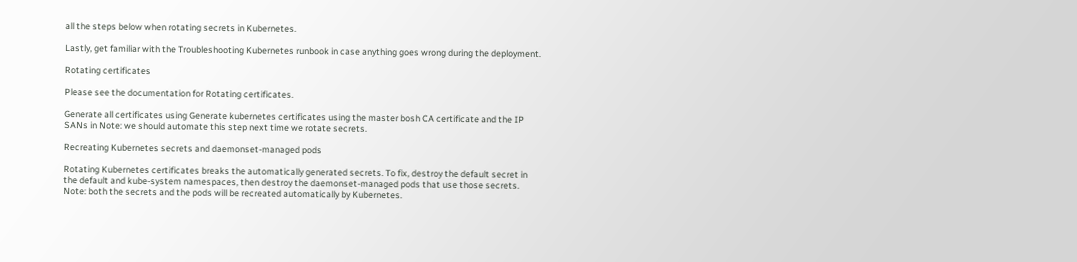all the steps below when rotating secrets in Kubernetes.

Lastly, get familiar with the Troubleshooting Kubernetes runbook in case anything goes wrong during the deployment.

Rotating certificates

Please see the documentation for Rotating certificates.

Generate all certificates using Generate kubernetes certificates using the master bosh CA certificate and the IP SANs in Note: we should automate this step next time we rotate secrets.

Recreating Kubernetes secrets and daemonset-managed pods

Rotating Kubernetes certificates breaks the automatically generated secrets. To fix, destroy the default secret in the default and kube-system namespaces, then destroy the daemonset-managed pods that use those secrets. Note: both the secrets and the pods will be recreated automatically by Kubernetes.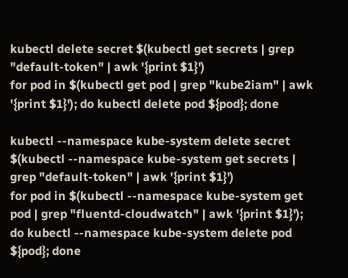kubectl delete secret $(kubectl get secrets | grep "default-token" | awk '{print $1}')
for pod in $(kubectl get pod | grep "kube2iam" | awk '{print $1}'); do kubectl delete pod ${pod}; done

kubectl --namespace kube-system delete secret $(kubectl --namespace kube-system get secrets | grep "default-token" | awk '{print $1}')
for pod in $(kubectl --namespace kube-system get pod | grep "fluentd-cloudwatch" | awk '{print $1}'); do kubectl --namespace kube-system delete pod ${pod}; done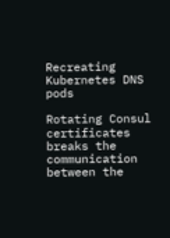Recreating Kubernetes DNS pods

Rotating Consul certificates breaks the communication between the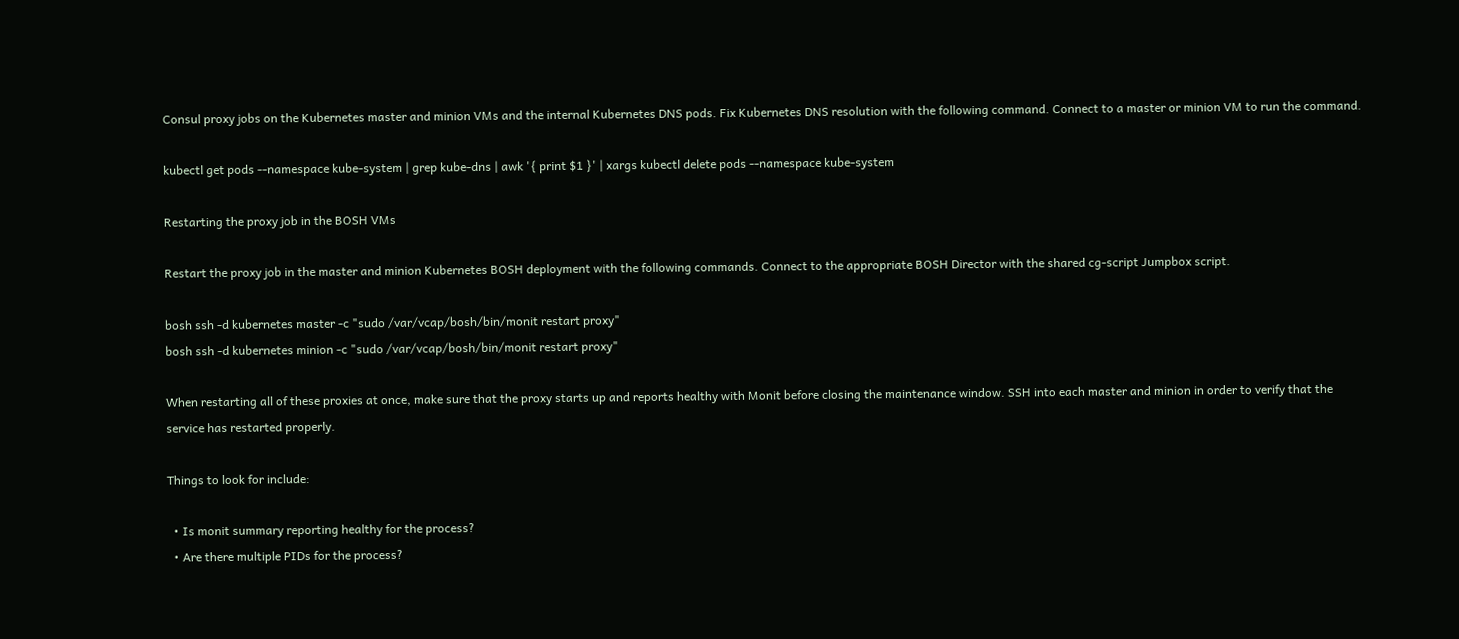Consul proxy jobs on the Kubernetes master and minion VMs and the internal Kubernetes DNS pods. Fix Kubernetes DNS resolution with the following command. Connect to a master or minion VM to run the command.

kubectl get pods --namespace kube-system | grep kube-dns | awk '{ print $1 }' | xargs kubectl delete pods --namespace kube-system

Restarting the proxy job in the BOSH VMs

Restart the proxy job in the master and minion Kubernetes BOSH deployment with the following commands. Connect to the appropriate BOSH Director with the shared cg-script Jumpbox script.

bosh ssh -d kubernetes master -c "sudo /var/vcap/bosh/bin/monit restart proxy"
bosh ssh -d kubernetes minion -c "sudo /var/vcap/bosh/bin/monit restart proxy"

When restarting all of these proxies at once, make sure that the proxy starts up and reports healthy with Monit before closing the maintenance window. SSH into each master and minion in order to verify that the service has restarted properly.

Things to look for include:

  • Is monit summary reporting healthy for the process?
  • Are there multiple PIDs for the process?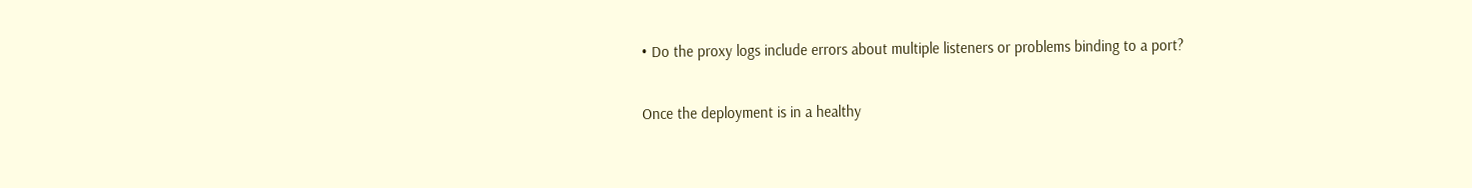• Do the proxy logs include errors about multiple listeners or problems binding to a port?

Once the deployment is in a healthy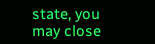state, you may close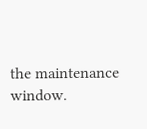the maintenance window.